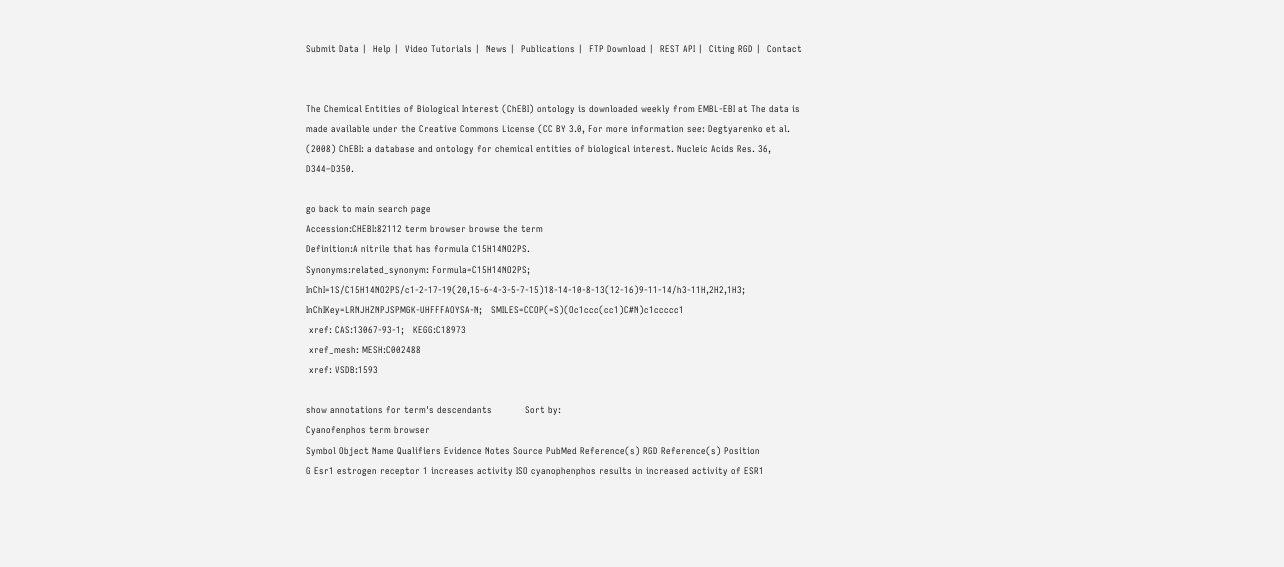Submit Data |  Help |  Video Tutorials |  News |  Publications |  FTP Download |  REST API |  Citing RGD |  Contact


The Chemical Entities of Biological Interest (ChEBI) ontology is downloaded weekly from EMBL-EBI at The data is made available under the Creative Commons License (CC BY 3.0, For more information see: Degtyarenko et al. (2008) ChEBI: a database and ontology for chemical entities of biological interest. Nucleic Acids Res. 36, D344–D350.

go back to main search page
Accession:CHEBI:82112 term browser browse the term
Definition:A nitrile that has formula C15H14NO2PS.
Synonyms:related_synonym: Formula=C15H14NO2PS;   InChI=1S/C15H14NO2PS/c1-2-17-19(20,15-6-4-3-5-7-15)18-14-10-8-13(12-16)9-11-14/h3-11H,2H2,1H3;   InChIKey=LRNJHZNPJSPMGK-UHFFFAOYSA-N;   SMILES=CCOP(=S)(Oc1ccc(cc1)C#N)c1ccccc1
 xref: CAS:13067-93-1;   KEGG:C18973
 xref_mesh: MESH:C002488
 xref: VSDB:1593

show annotations for term's descendants           Sort by:
Cyanofenphos term browser
Symbol Object Name Qualifiers Evidence Notes Source PubMed Reference(s) RGD Reference(s) Position
G Esr1 estrogen receptor 1 increases activity ISO cyanophenphos results in increased activity of ESR1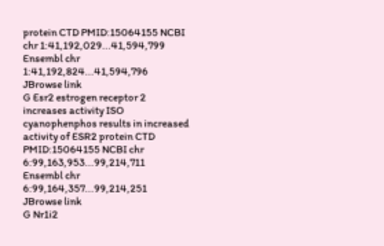protein CTD PMID:15064155 NCBI chr 1:41,192,029...41,594,799
Ensembl chr 1:41,192,824...41,594,796
JBrowse link
G Esr2 estrogen receptor 2 increases activity ISO cyanophenphos results in increased activity of ESR2 protein CTD PMID:15064155 NCBI chr 6:99,163,953...99,214,711
Ensembl chr 6:99,164,357...99,214,251
JBrowse link
G Nr1i2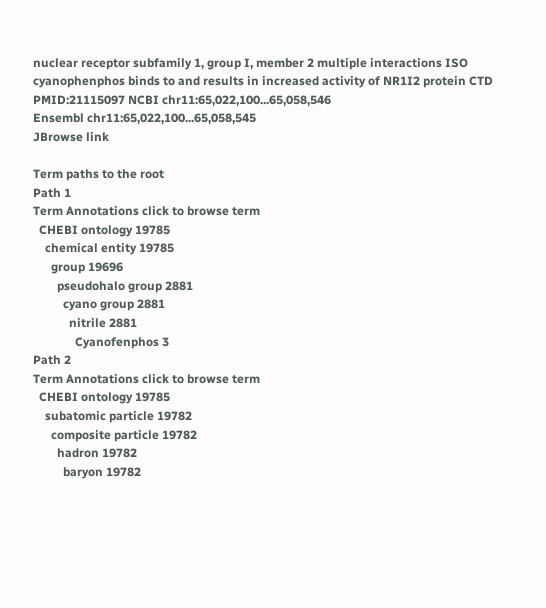nuclear receptor subfamily 1, group I, member 2 multiple interactions ISO cyanophenphos binds to and results in increased activity of NR1I2 protein CTD PMID:21115097 NCBI chr11:65,022,100...65,058,546
Ensembl chr11:65,022,100...65,058,545
JBrowse link

Term paths to the root
Path 1
Term Annotations click to browse term
  CHEBI ontology 19785
    chemical entity 19785
      group 19696
        pseudohalo group 2881
          cyano group 2881
            nitrile 2881
              Cyanofenphos 3
Path 2
Term Annotations click to browse term
  CHEBI ontology 19785
    subatomic particle 19782
      composite particle 19782
        hadron 19782
          baryon 19782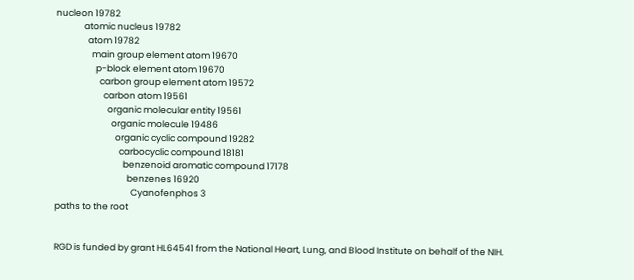nucleon 19782
              atomic nucleus 19782
                atom 19782
                  main group element atom 19670
                    p-block element atom 19670
                      carbon group element atom 19572
                        carbon atom 19561
                          organic molecular entity 19561
                            organic molecule 19486
                              organic cyclic compound 19282
                                carbocyclic compound 18181
                                  benzenoid aromatic compound 17178
                                    benzenes 16920
                                      Cyanofenphos 3
paths to the root


RGD is funded by grant HL64541 from the National Heart, Lung, and Blood Institute on behalf of the NIH.